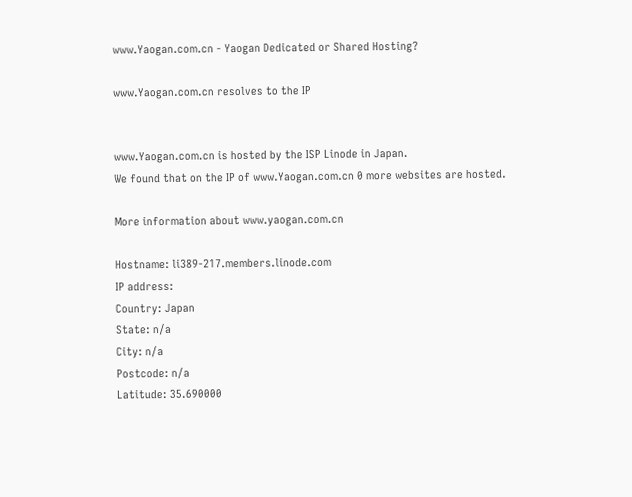www.Yaogan.com.cn - Yaogan Dedicated or Shared Hosting?

www.Yaogan.com.cn resolves to the IP


www.Yaogan.com.cn is hosted by the ISP Linode in Japan.
We found that on the IP of www.Yaogan.com.cn 0 more websites are hosted.

More information about www.yaogan.com.cn

Hostname: li389-217.members.linode.com
IP address:
Country: Japan
State: n/a
City: n/a
Postcode: n/a
Latitude: 35.690000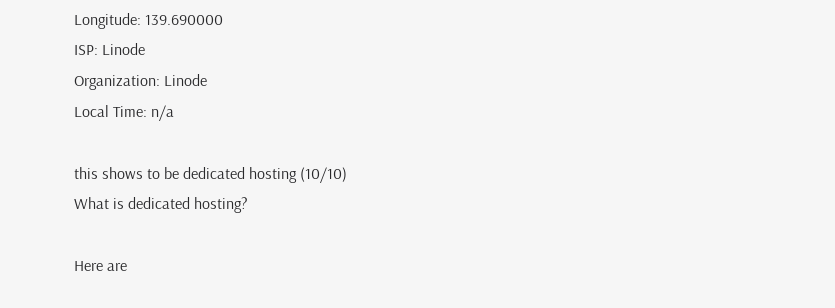Longitude: 139.690000
ISP: Linode
Organization: Linode
Local Time: n/a

this shows to be dedicated hosting (10/10)
What is dedicated hosting?

Here are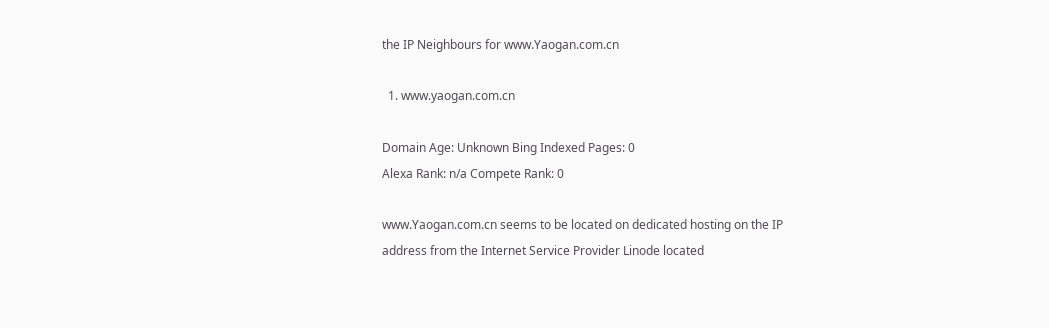the IP Neighbours for www.Yaogan.com.cn

  1. www.yaogan.com.cn

Domain Age: Unknown Bing Indexed Pages: 0
Alexa Rank: n/a Compete Rank: 0

www.Yaogan.com.cn seems to be located on dedicated hosting on the IP address from the Internet Service Provider Linode located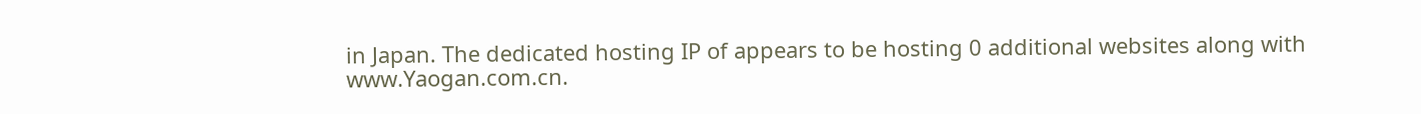in Japan. The dedicated hosting IP of appears to be hosting 0 additional websites along with www.Yaogan.com.cn.